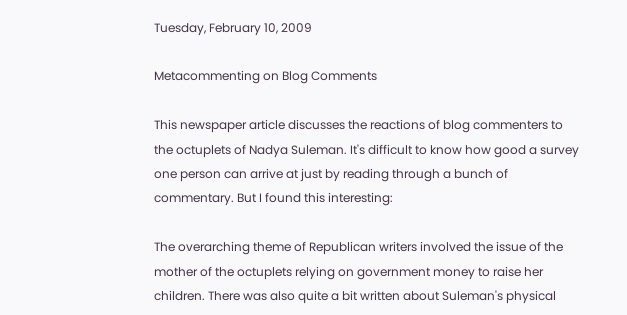Tuesday, February 10, 2009

Metacommenting on Blog Comments

This newspaper article discusses the reactions of blog commenters to the octuplets of Nadya Suleman. It's difficult to know how good a survey one person can arrive at just by reading through a bunch of commentary. But I found this interesting:

The overarching theme of Republican writers involved the issue of the mother of the octuplets relying on government money to raise her children. There was also quite a bit written about Suleman's physical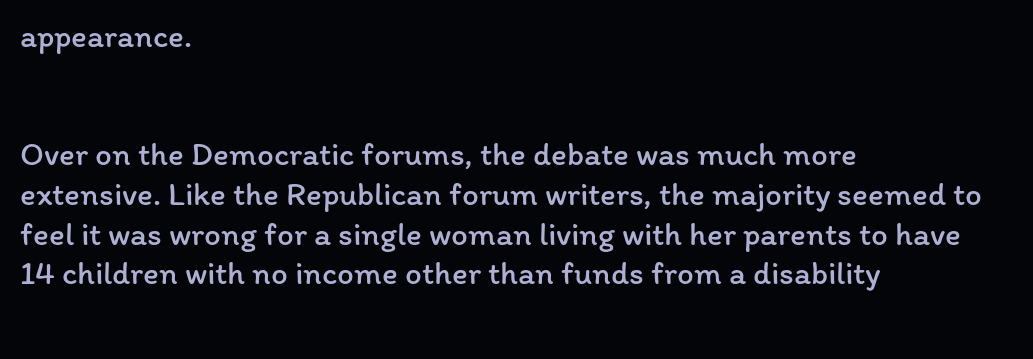appearance.


Over on the Democratic forums, the debate was much more extensive. Like the Republican forum writers, the majority seemed to feel it was wrong for a single woman living with her parents to have 14 children with no income other than funds from a disability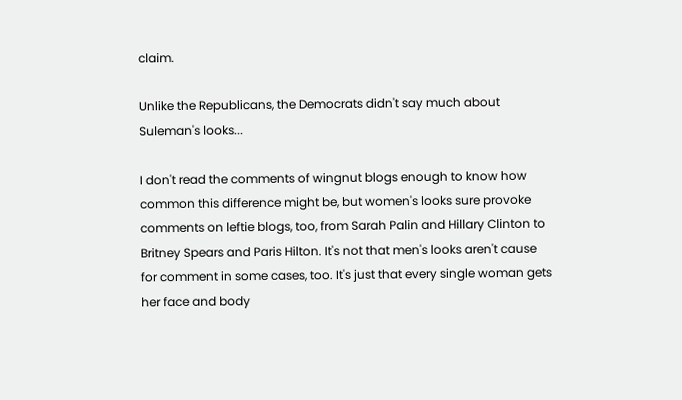claim.

Unlike the Republicans, the Democrats didn't say much about Suleman's looks...

I don't read the comments of wingnut blogs enough to know how common this difference might be, but women's looks sure provoke comments on leftie blogs, too, from Sarah Palin and Hillary Clinton to Britney Spears and Paris Hilton. It's not that men's looks aren't cause for comment in some cases, too. It's just that every single woman gets her face and body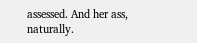assessed. And her ass, naturally.